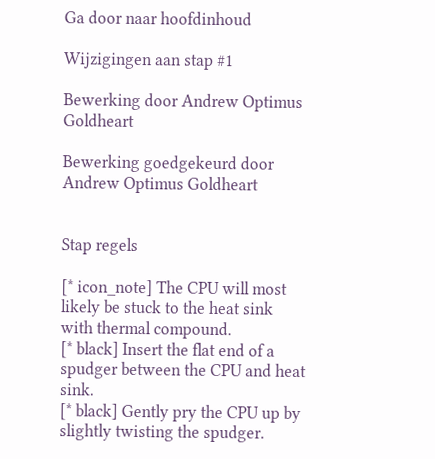Ga door naar hoofdinhoud

Wijzigingen aan stap #1

Bewerking door Andrew Optimus Goldheart

Bewerking goedgekeurd door Andrew Optimus Goldheart


Stap regels

[* icon_note] The CPU will most likely be stuck to the heat sink with thermal compound.
[* black] Insert the flat end of a spudger between the CPU and heat sink.
[* black] Gently pry the CPU up by slightly twisting the spudger.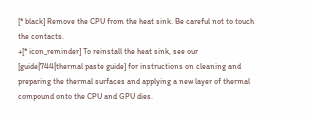[* black] Remove the CPU from the heat sink. Be careful not to touch the contacts.
+[* icon_reminder] To reinstall the heat sink, see our [guide|744|thermal paste guide] for instructions on cleaning and preparing the thermal surfaces and applying a new layer of thermal compound onto the CPU and GPU dies.